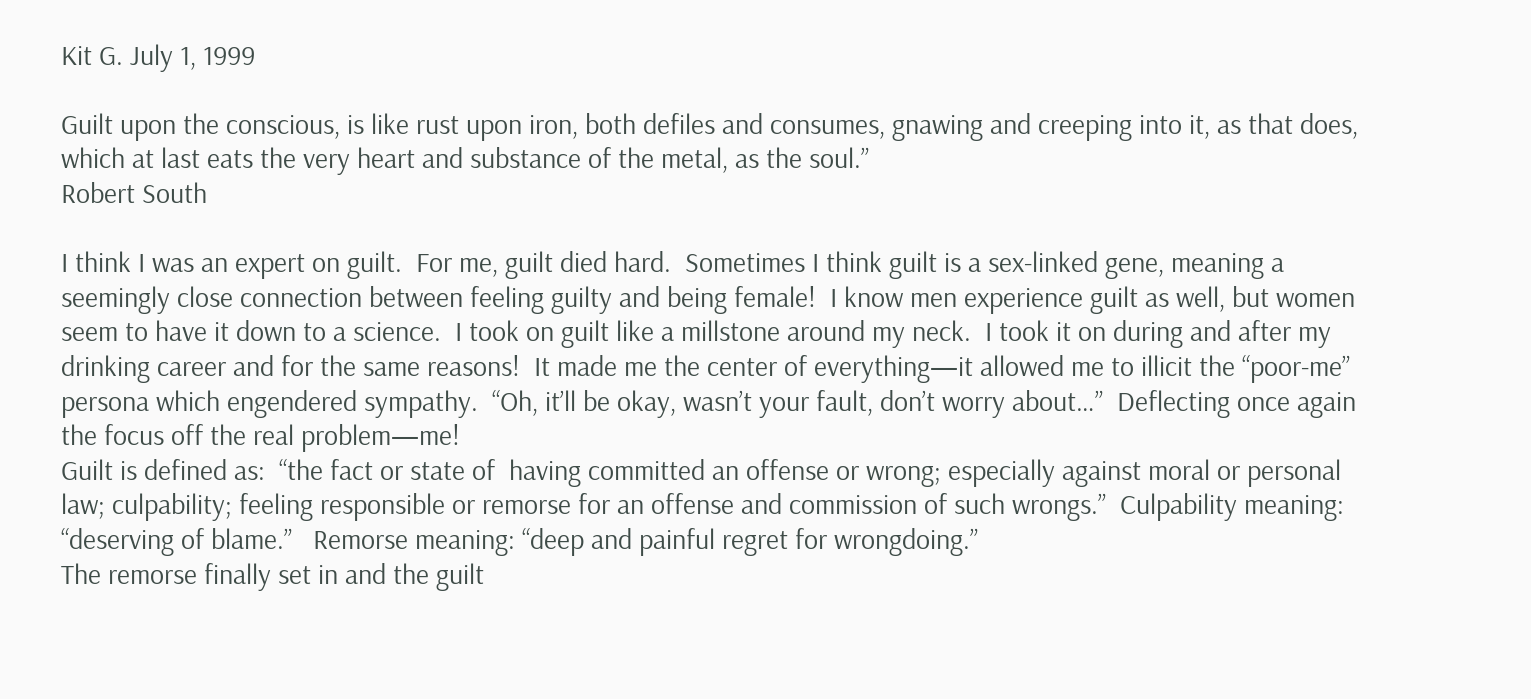Kit G. July 1, 1999

Guilt upon the conscious, is like rust upon iron, both defiles and consumes, gnawing and creeping into it, as that does, which at last eats the very heart and substance of the metal, as the soul.”
Robert South

I think I was an expert on guilt.  For me, guilt died hard.  Sometimes I think guilt is a sex-linked gene, meaning a seemingly close connection between feeling guilty and being female!  I know men experience guilt as well, but women seem to have it down to a science.  I took on guilt like a millstone around my neck.  I took it on during and after my drinking career and for the same reasons!  It made me the center of everything—it allowed me to illicit the “poor-me” persona which engendered sympathy.  “Oh, it’ll be okay, wasn’t your fault, don’t worry about…”  Deflecting once again the focus off the real problem—me!
Guilt is defined as:  “the fact or state of  having committed an offense or wrong; especially against moral or personal law; culpability; feeling responsible or remorse for an offense and commission of such wrongs.”  Culpability meaning: “deserving of blame.”   Remorse meaning: “deep and painful regret for wrongdoing.”
The remorse finally set in and the guilt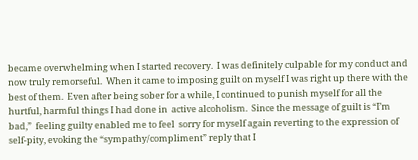became overwhelming when I started recovery.  I was definitely culpable for my conduct and now truly remorseful.  When it came to imposing guilt on myself I was right up there with the best of them.  Even after being sober for a while, I continued to punish myself for all the hurtful, harmful things I had done in  active alcoholism.  Since the message of guilt is “I’m bad,”  feeling guilty enabled me to feel  sorry for myself again reverting to the expression of self-pity, evoking the “sympathy/compliment” reply that I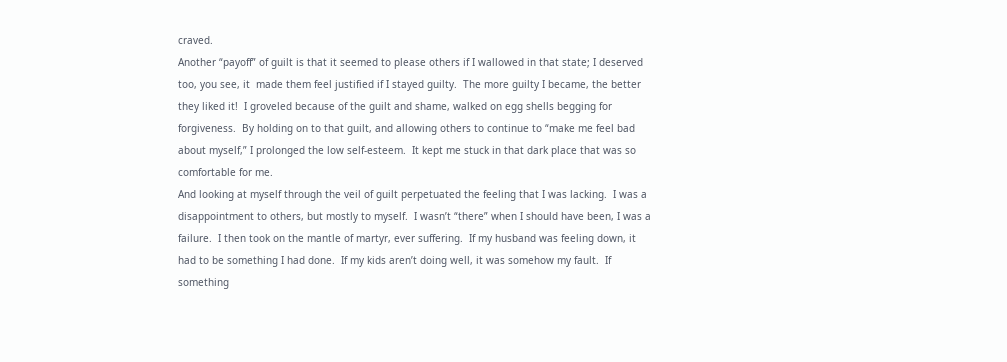craved.
Another “payoff” of guilt is that it seemed to please others if I wallowed in that state; I deserved too, you see, it  made them feel justified if I stayed guilty.  The more guilty I became, the better they liked it!  I groveled because of the guilt and shame, walked on egg shells begging for forgiveness.  By holding on to that guilt, and allowing others to continue to “make me feel bad about myself,” I prolonged the low self-esteem.  It kept me stuck in that dark place that was so comfortable for me.
And looking at myself through the veil of guilt perpetuated the feeling that I was lacking.  I was a disappointment to others, but mostly to myself.  I wasn’t “there” when I should have been, I was a failure.  I then took on the mantle of martyr, ever suffering.  If my husband was feeling down, it had to be something I had done.  If my kids aren’t doing well, it was somehow my fault.  If something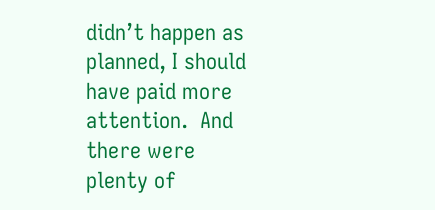didn’t happen as planned, I should  have paid more attention.  And there were plenty of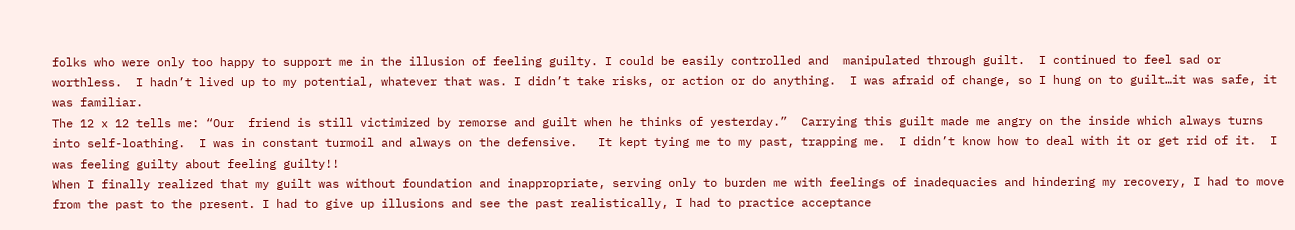folks who were only too happy to support me in the illusion of feeling guilty. I could be easily controlled and  manipulated through guilt.  I continued to feel sad or worthless.  I hadn’t lived up to my potential, whatever that was. I didn’t take risks, or action or do anything.  I was afraid of change, so I hung on to guilt…it was safe, it was familiar.
The 12 x 12 tells me: “Our  friend is still victimized by remorse and guilt when he thinks of yesterday.”  Carrying this guilt made me angry on the inside which always turns into self-loathing.  I was in constant turmoil and always on the defensive.   It kept tying me to my past, trapping me.  I didn’t know how to deal with it or get rid of it.  I was feeling guilty about feeling guilty!!
When I finally realized that my guilt was without foundation and inappropriate, serving only to burden me with feelings of inadequacies and hindering my recovery, I had to move from the past to the present. I had to give up illusions and see the past realistically, I had to practice acceptance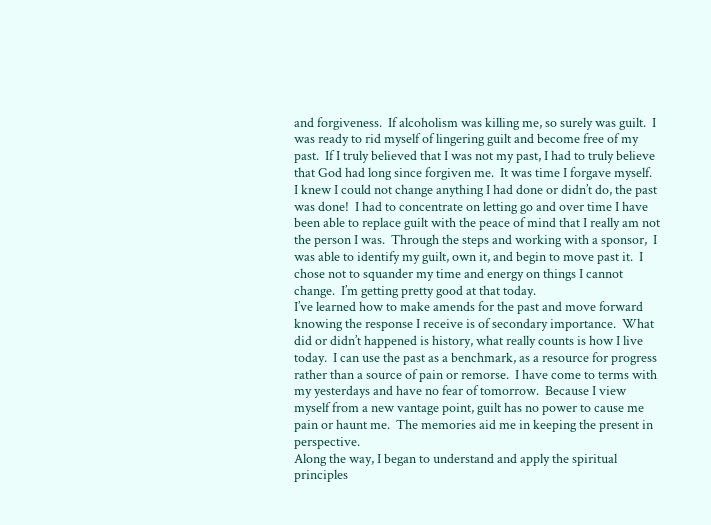and forgiveness.  If alcoholism was killing me, so surely was guilt.  I was ready to rid myself of lingering guilt and become free of my past.  If I truly believed that I was not my past, I had to truly believe that God had long since forgiven me.  It was time I forgave myself.
I knew I could not change anything I had done or didn’t do, the past was done!  I had to concentrate on letting go and over time I have been able to replace guilt with the peace of mind that I really am not the person I was.  Through the steps and working with a sponsor,  I was able to identify my guilt, own it, and begin to move past it.  I chose not to squander my time and energy on things I cannot change.  I’m getting pretty good at that today.
I’ve learned how to make amends for the past and move forward knowing the response I receive is of secondary importance.  What did or didn’t happened is history, what really counts is how I live today.  I can use the past as a benchmark, as a resource for progress rather than a source of pain or remorse.  I have come to terms with my yesterdays and have no fear of tomorrow.  Because I view myself from a new vantage point, guilt has no power to cause me pain or haunt me.  The memories aid me in keeping the present in perspective.
Along the way, I began to understand and apply the spiritual principles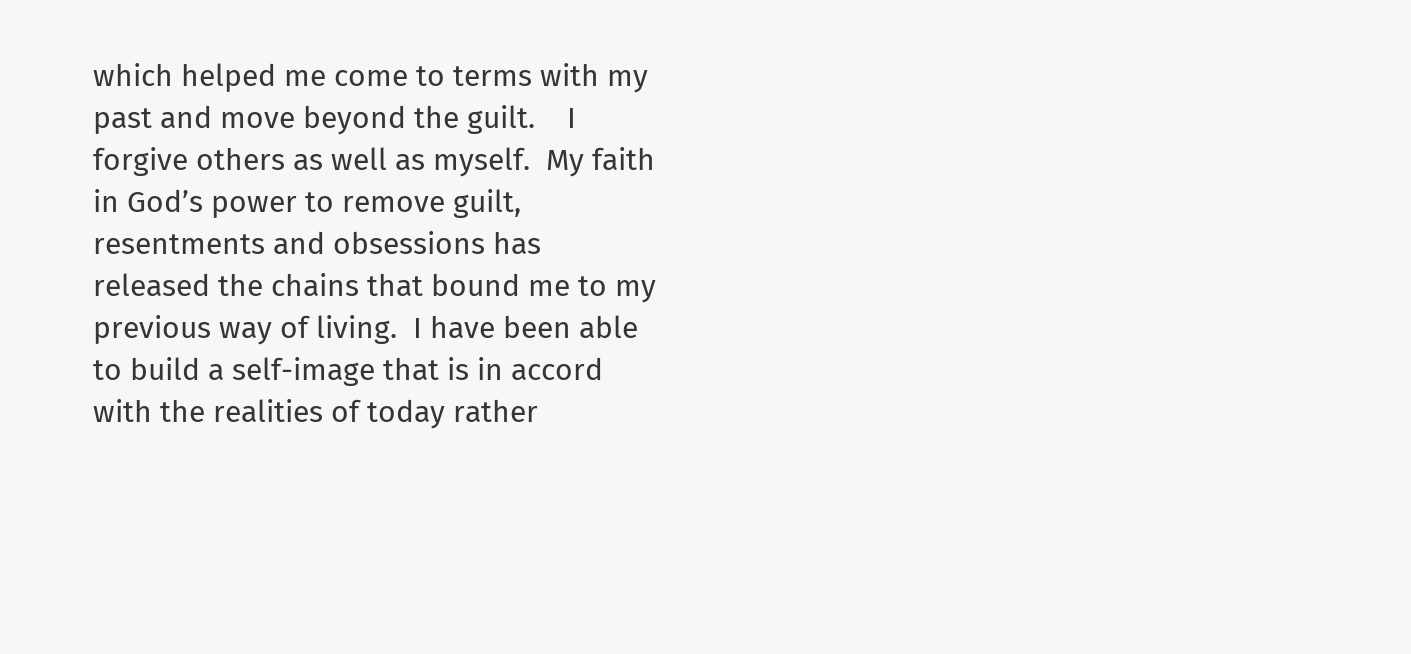which helped me come to terms with my past and move beyond the guilt.    I forgive others as well as myself.  My faith in God’s power to remove guilt, resentments and obsessions has released the chains that bound me to my previous way of living.  I have been able to build a self-image that is in accord with the realities of today rather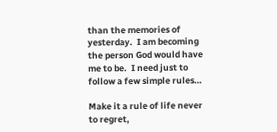than the memories of yesterday.  I am becoming the person God would have me to be.  I need just to follow a few simple rules…

Make it a rule of life never to regret,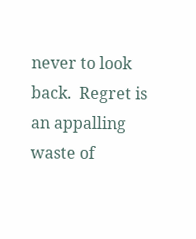never to look back.  Regret is an appalling waste of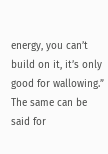energy, you can’t build on it, it’s only good for wallowing.”  The same can be said for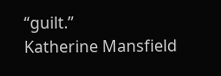“guilt.”
Katherine Mansfield